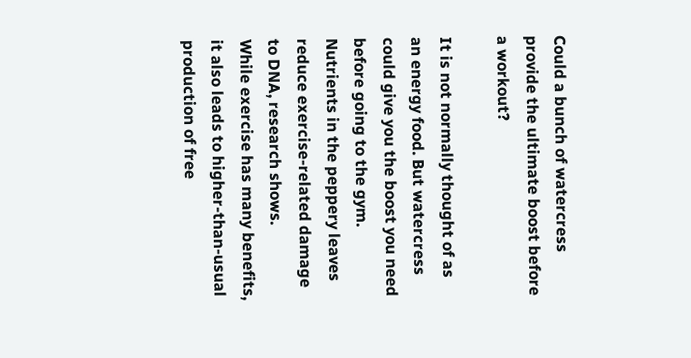Could a bunch of watercress provide the ultimate boost before a workout?

It is not normally thought of as an energy food. But watercress could give you the boost you need before going to the gym.
Nutrients in the peppery leaves reduce exercise-related damage to DNA, research shows.
While exercise has many benefits, it also leads to higher-than-usual production of free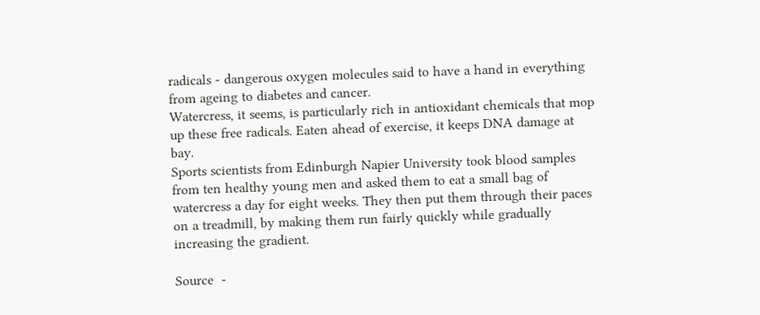radicals - dangerous oxygen molecules said to have a hand in everything from ageing to diabetes and cancer.
Watercress, it seems, is particularly rich in antioxidant chemicals that mop up these free radicals. Eaten ahead of exercise, it keeps DNA damage at bay.
Sports scientists from Edinburgh Napier University took blood samples from ten healthy young men and asked them to eat a small bag of watercress a day for eight weeks. They then put them through their paces on a treadmill, by making them run fairly quickly while gradually increasing the gradient.

Source  -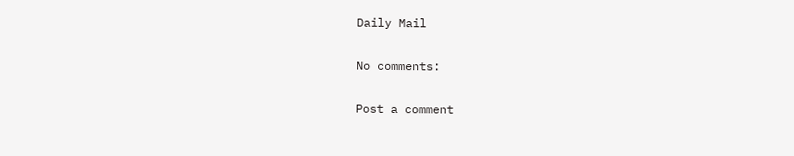Daily Mail

No comments:

Post a comment